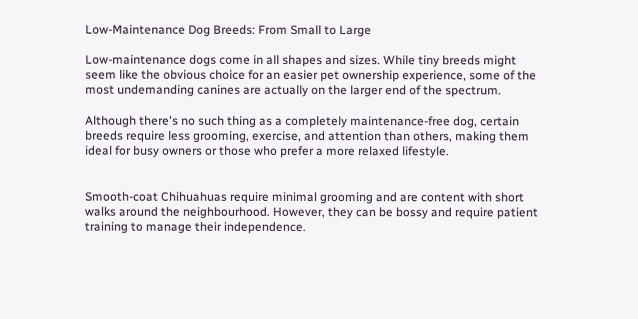Low-Maintenance Dog Breeds: From Small to Large

Low-maintenance dogs come in all shapes and sizes. While tiny breeds might seem like the obvious choice for an easier pet ownership experience, some of the most undemanding canines are actually on the larger end of the spectrum.

Although there's no such thing as a completely maintenance-free dog, certain breeds require less grooming, exercise, and attention than others, making them ideal for busy owners or those who prefer a more relaxed lifestyle.


Smooth-coat Chihuahuas require minimal grooming and are content with short walks around the neighbourhood. However, they can be bossy and require patient training to manage their independence.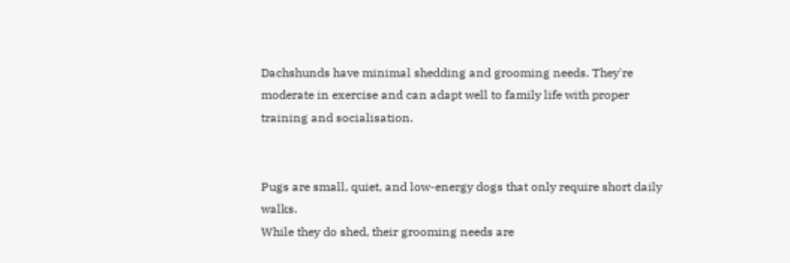Dachshunds have minimal shedding and grooming needs. They're moderate in exercise and can adapt well to family life with proper training and socialisation.


Pugs are small, quiet, and low-energy dogs that only require short daily walks.
While they do shed, their grooming needs are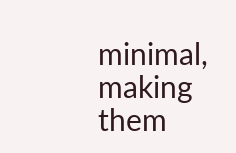minimal, making them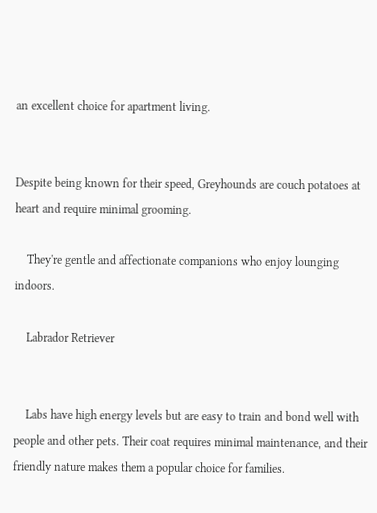an excellent choice for apartment living.


Despite being known for their speed, Greyhounds are couch potatoes at heart and require minimal grooming.

    They're gentle and affectionate companions who enjoy lounging indoors.

    Labrador Retriever


    Labs have high energy levels but are easy to train and bond well with people and other pets. Their coat requires minimal maintenance, and their friendly nature makes them a popular choice for families.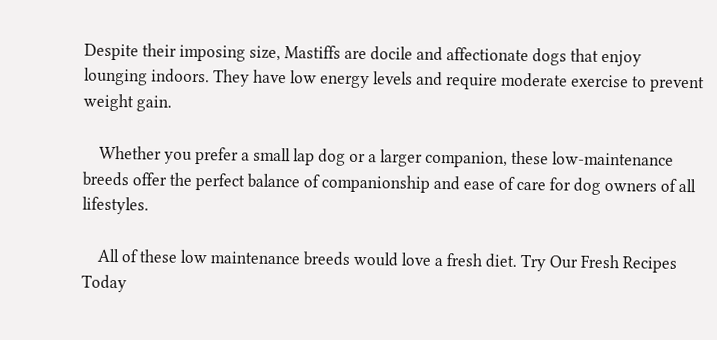Despite their imposing size, Mastiffs are docile and affectionate dogs that enjoy lounging indoors. They have low energy levels and require moderate exercise to prevent weight gain.

    Whether you prefer a small lap dog or a larger companion, these low-maintenance breeds offer the perfect balance of companionship and ease of care for dog owners of all lifestyles.

    All of these low maintenance breeds would love a fresh diet. Try Our Fresh Recipes Today